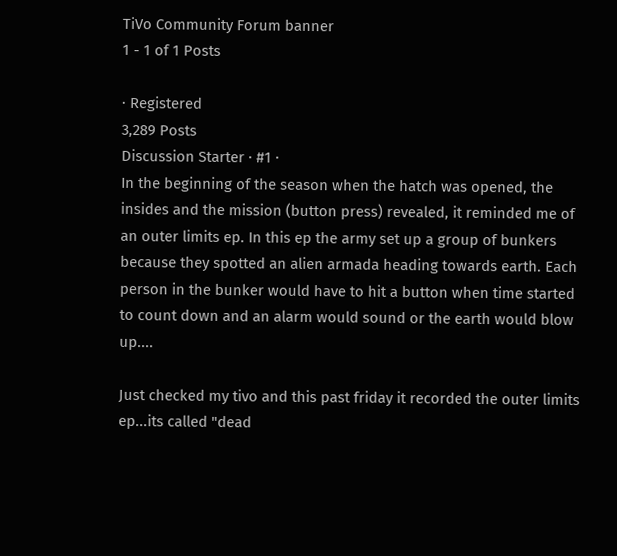TiVo Community Forum banner
1 - 1 of 1 Posts

· Registered
3,289 Posts
Discussion Starter · #1 ·
In the beginning of the season when the hatch was opened, the insides and the mission (button press) revealed, it reminded me of an outer limits ep. In this ep the army set up a group of bunkers because they spotted an alien armada heading towards earth. Each person in the bunker would have to hit a button when time started to count down and an alarm would sound or the earth would blow up....

Just checked my tivo and this past friday it recorded the outer limits ep...its called "dead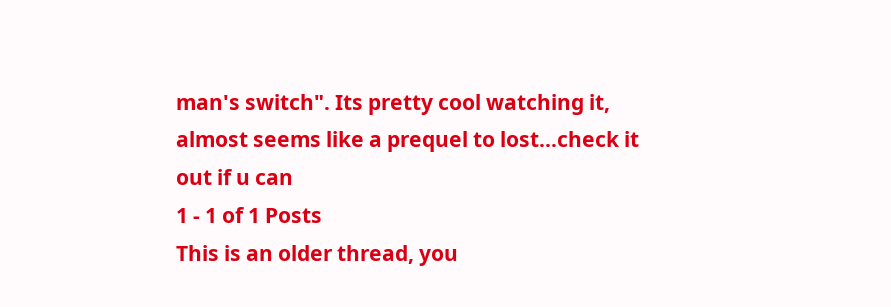man's switch". Its pretty cool watching it, almost seems like a prequel to lost...check it out if u can
1 - 1 of 1 Posts
This is an older thread, you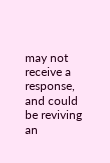may not receive a response, and could be reviving an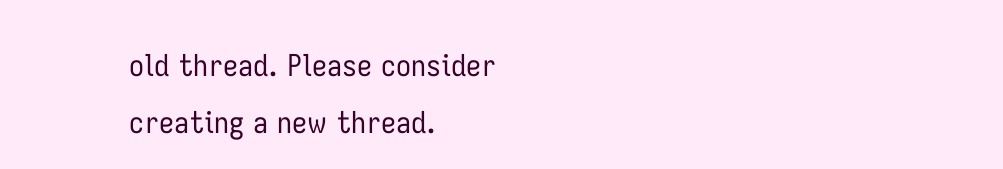old thread. Please consider creating a new thread.